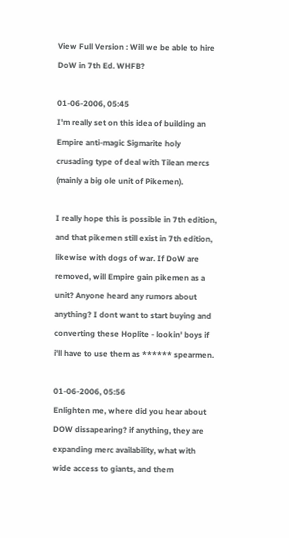View Full Version : Will we be able to hire DoW in 7th Ed. WHFB?

01-06-2006, 05:45
I'm really set on this idea of building an Empire anti-magic Sigmarite holy crusading type of deal with Tilean mercs (mainly a big ole unit of Pikemen).

I really hope this is possible in 7th edition, and that pikemen still exist in 7th edition, likewise with dogs of war. If DoW are removed, will Empire gain pikemen as a unit? Anyone heard any rumors about anything? I dont want to start buying and converting these Hoplite - lookin' boys if i'll have to use them as ****** spearmen.

01-06-2006, 05:56
Enlighten me, where did you hear about DOW dissapearing? if anything, they are expanding merc availability, what with wide access to giants, and them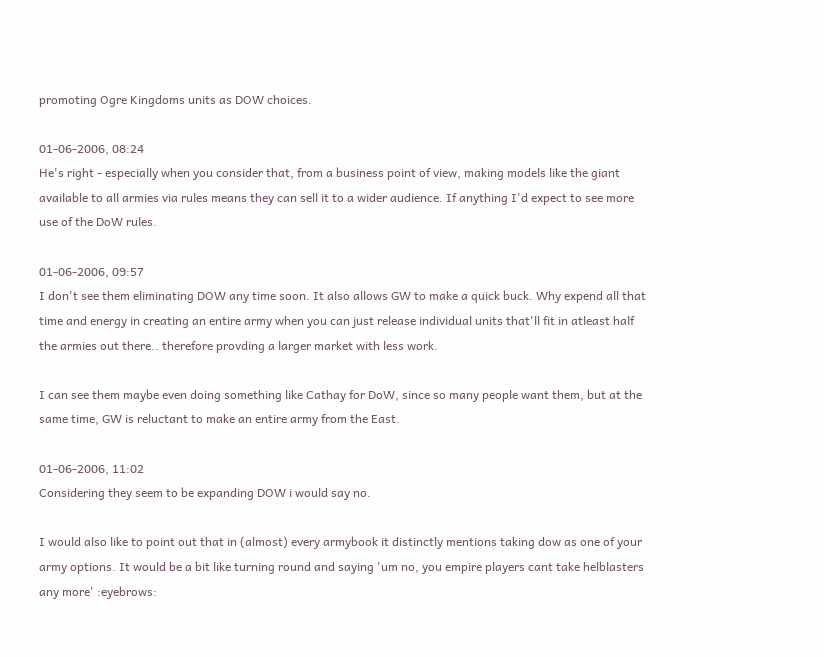promoting Ogre Kingdoms units as DOW choices.

01-06-2006, 08:24
He's right - especially when you consider that, from a business point of view, making models like the giant available to all armies via rules means they can sell it to a wider audience. If anything I'd expect to see more use of the DoW rules.

01-06-2006, 09:57
I don't see them eliminating DOW any time soon. It also allows GW to make a quick buck. Why expend all that time and energy in creating an entire army when you can just release individual units that'll fit in atleast half the armies out there.. therefore provding a larger market with less work.

I can see them maybe even doing something like Cathay for DoW, since so many people want them, but at the same time, GW is reluctant to make an entire army from the East.

01-06-2006, 11:02
Considering they seem to be expanding DOW i would say no.

I would also like to point out that in (almost) every armybook it distinctly mentions taking dow as one of your army options. It would be a bit like turning round and saying 'um no, you empire players cant take helblasters any more' :eyebrows: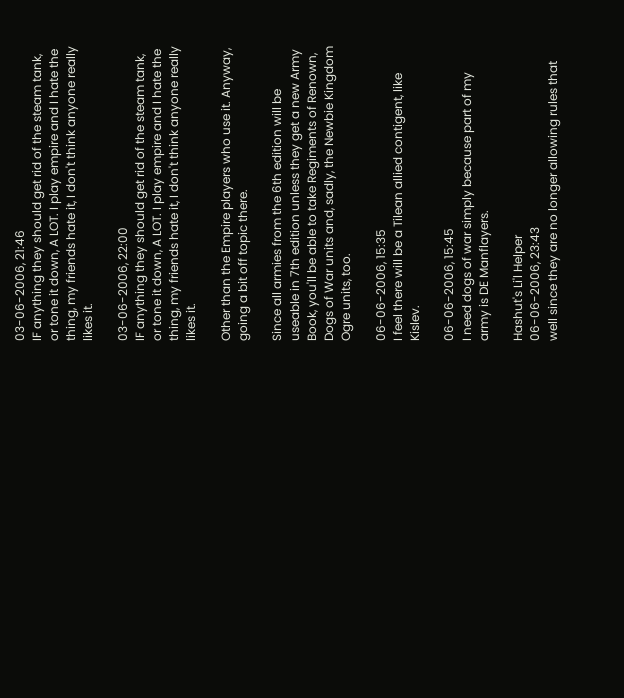03-06-2006, 21:46
IF anything they should get rid of the steam tank, or tone it down, A LOT. I play empire and I hate the thing, my friends hate it, I don't think anyone really likes it.

03-06-2006, 22:00
IF anything they should get rid of the steam tank, or tone it down, A LOT. I play empire and I hate the thing, my friends hate it, I don't think anyone really likes it.

Other than the Empire players who use it. Anyway, going a bit off topic there.

Since all armies from the 6th edition will be useable in 7th edition unless they get a new Army Book, you'll be able to take Regiments of Renown, Dogs of War units and, sadly, the Newbie Kingdom Ogre units, too.

06-06-2006, 15:35
I feel there will be a Tilean allied contigent, like Kislev.

06-06-2006, 15:45
I need dogs of war simply because part of my army is DE Manflayers.

Hashut's Li'l Helper
06-06-2006, 23:43
well since they are no longer allowing rules that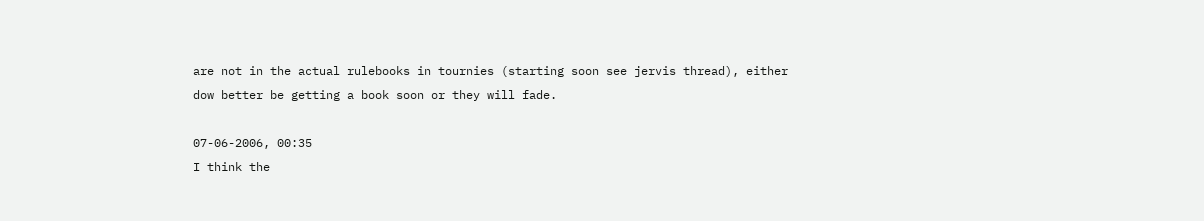are not in the actual rulebooks in tournies (starting soon see jervis thread), either dow better be getting a book soon or they will fade.

07-06-2006, 00:35
I think the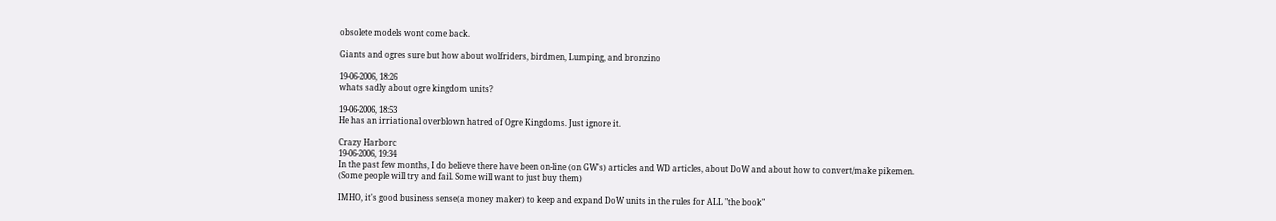obsolete models wont come back.

Giants and ogres sure but how about wolfriders, birdmen, Lumping, and bronzino

19-06-2006, 18:26
whats sadly about ogre kingdom units?

19-06-2006, 18:53
He has an irriational overblown hatred of Ogre Kingdoms. Just ignore it.

Crazy Harborc
19-06-2006, 19:34
In the past few months, I do believe there have been on-line (on GW's) articles and WD articles, about DoW and about how to convert/make pikemen.
(Some people will try and fail. Some will want to just buy them)

IMHO, it's good business sense(a money maker) to keep and expand DoW units in the rules for ALL "the book"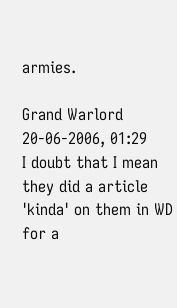armies.

Grand Warlord
20-06-2006, 01:29
I doubt that I mean they did a article 'kinda' on them in WD for a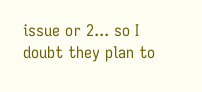issue or 2... so I doubt they plan to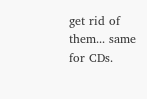get rid of them... same for CDs.